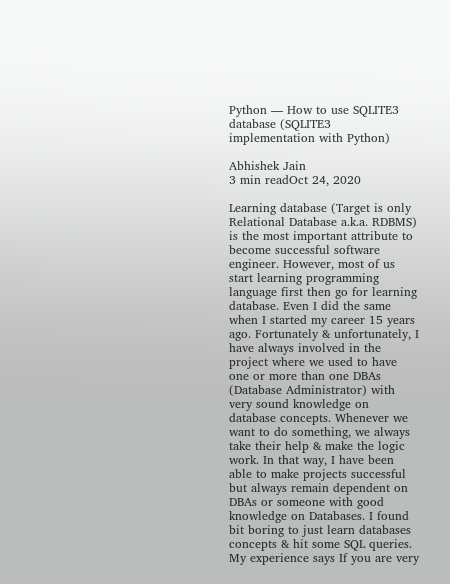Python — How to use SQLITE3 database (SQLITE3 implementation with Python)

Abhishek Jain
3 min readOct 24, 2020

Learning database (Target is only Relational Database a.k.a. RDBMS) is the most important attribute to become successful software engineer. However, most of us start learning programming language first then go for learning database. Even I did the same when I started my career 15 years ago. Fortunately & unfortunately, I have always involved in the project where we used to have one or more than one DBAs (Database Administrator) with very sound knowledge on database concepts. Whenever we want to do something, we always take their help & make the logic work. In that way, I have been able to make projects successful but always remain dependent on DBAs or someone with good knowledge on Databases. I found bit boring to just learn databases concepts & hit some SQL queries. My experience says If you are very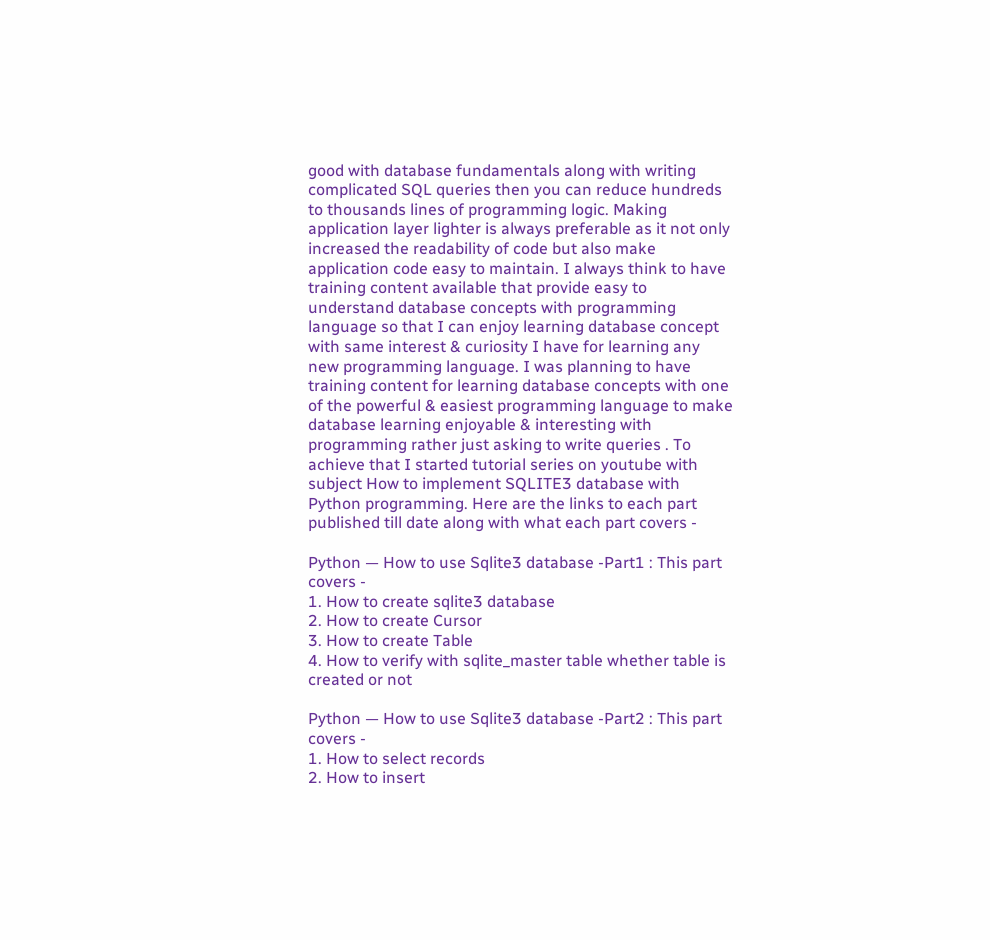good with database fundamentals along with writing complicated SQL queries then you can reduce hundreds to thousands lines of programming logic. Making application layer lighter is always preferable as it not only increased the readability of code but also make application code easy to maintain. I always think to have training content available that provide easy to understand database concepts with programming language so that I can enjoy learning database concept with same interest & curiosity I have for learning any new programming language. I was planning to have training content for learning database concepts with one of the powerful & easiest programming language to make database learning enjoyable & interesting with programming rather just asking to write queries . To achieve that I started tutorial series on youtube with subject How to implement SQLITE3 database with Python programming. Here are the links to each part published till date along with what each part covers -

Python — How to use Sqlite3 database -Part1 : This part covers -
1. How to create sqlite3 database
2. How to create Cursor
3. How to create Table
4. How to verify with sqlite_master table whether table is created or not

Python — How to use Sqlite3 database -Part2 : This part covers -
1. How to select records
2. How to insert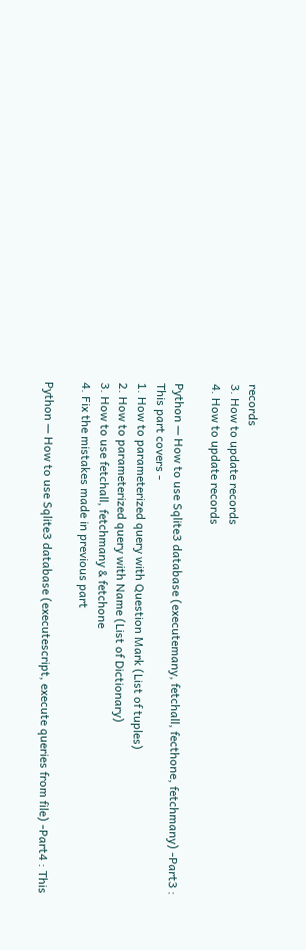records
3. How to update records
4. How to update records

Python — How to use Sqlite3 database (executemany, fetchall, fecthone, fetchmany) -Part3 : This part covers -
1. How to parameterized query with Question Mark (List of tuples)
2. How to parameterized query with Name (List of Dictionary)
3. How to use fetchall, fetchmany & fetchone
4. Fix the mistakes made in previous part

Python — How to use Sqlite3 database (executescript, execute queries from file) -Part4 : This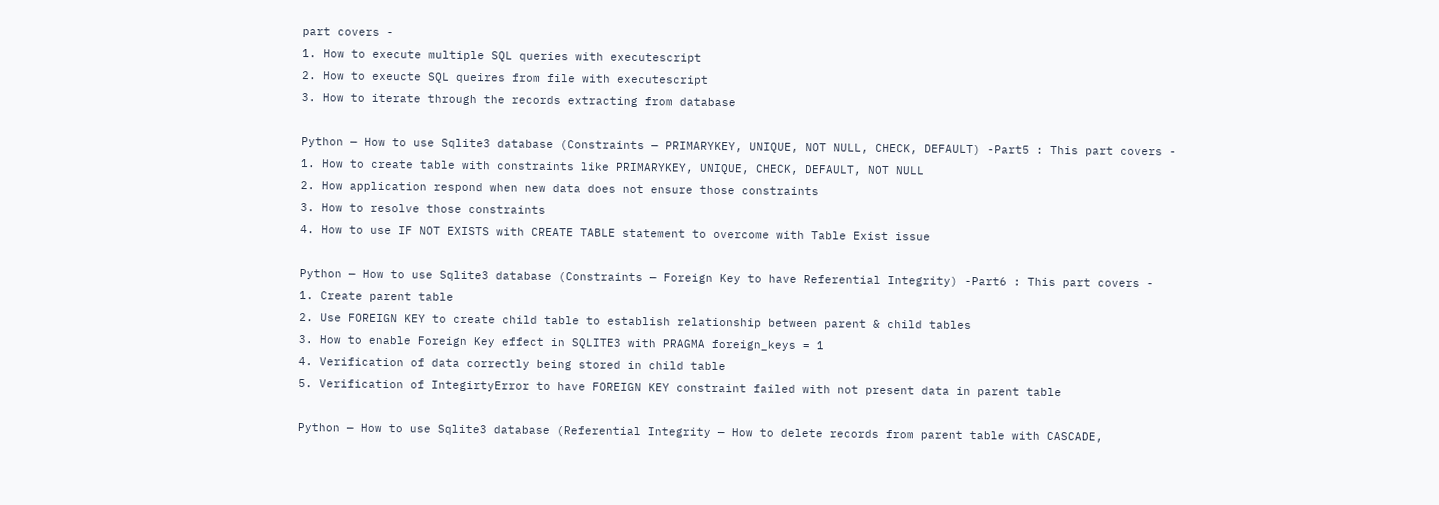part covers -
1. How to execute multiple SQL queries with executescript
2. How to exeucte SQL queires from file with executescript
3. How to iterate through the records extracting from database

Python — How to use Sqlite3 database (Constraints — PRIMARYKEY, UNIQUE, NOT NULL, CHECK, DEFAULT) -Part5 : This part covers -
1. How to create table with constraints like PRIMARYKEY, UNIQUE, CHECK, DEFAULT, NOT NULL
2. How application respond when new data does not ensure those constraints
3. How to resolve those constraints
4. How to use IF NOT EXISTS with CREATE TABLE statement to overcome with Table Exist issue

Python — How to use Sqlite3 database (Constraints — Foreign Key to have Referential Integrity) -Part6 : This part covers -
1. Create parent table
2. Use FOREIGN KEY to create child table to establish relationship between parent & child tables
3. How to enable Foreign Key effect in SQLITE3 with PRAGMA foreign_keys = 1
4. Verification of data correctly being stored in child table
5. Verification of IntegirtyError to have FOREIGN KEY constraint failed with not present data in parent table

Python — How to use Sqlite3 database (Referential Integrity — How to delete records from parent table with CASCADE,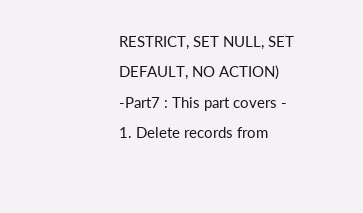RESTRICT, SET NULL, SET DEFAULT, NO ACTION) -Part7 : This part covers -
1. Delete records from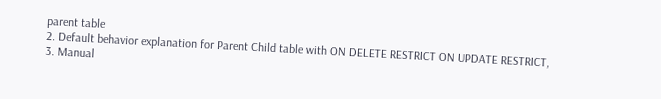parent table
2. Default behavior explanation for Parent Child table with ON DELETE RESTRICT ON UPDATE RESTRICT,
3. Manual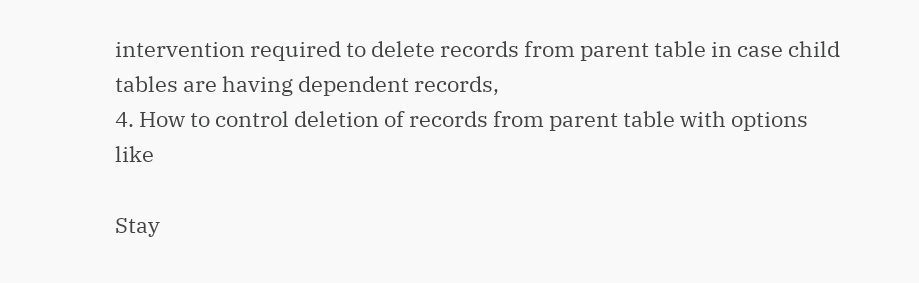intervention required to delete records from parent table in case child tables are having dependent records,
4. How to control deletion of records from parent table with options like

Stay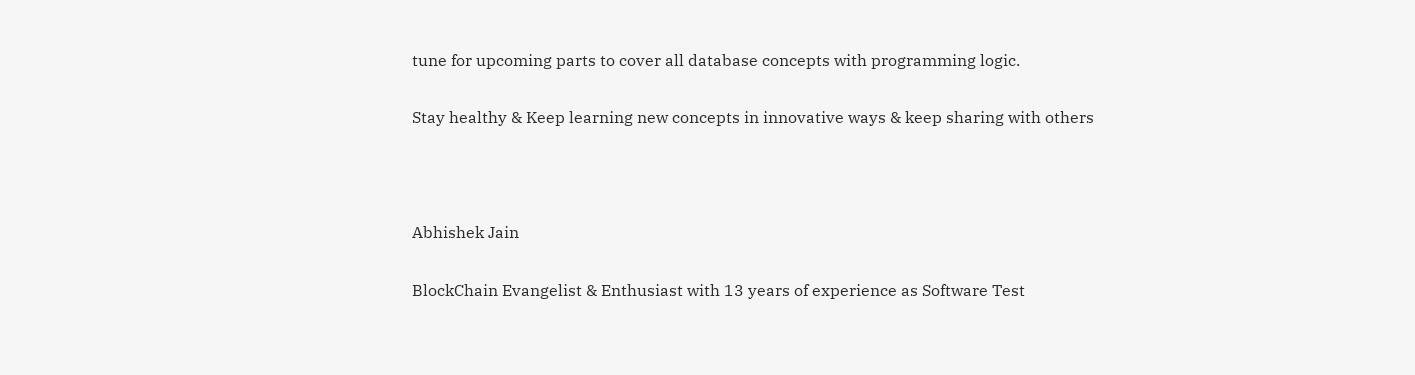tune for upcoming parts to cover all database concepts with programming logic.

Stay healthy & Keep learning new concepts in innovative ways & keep sharing with others



Abhishek Jain

BlockChain Evangelist & Enthusiast with 13 years of experience as Software Test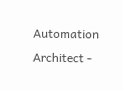Automation Architect -